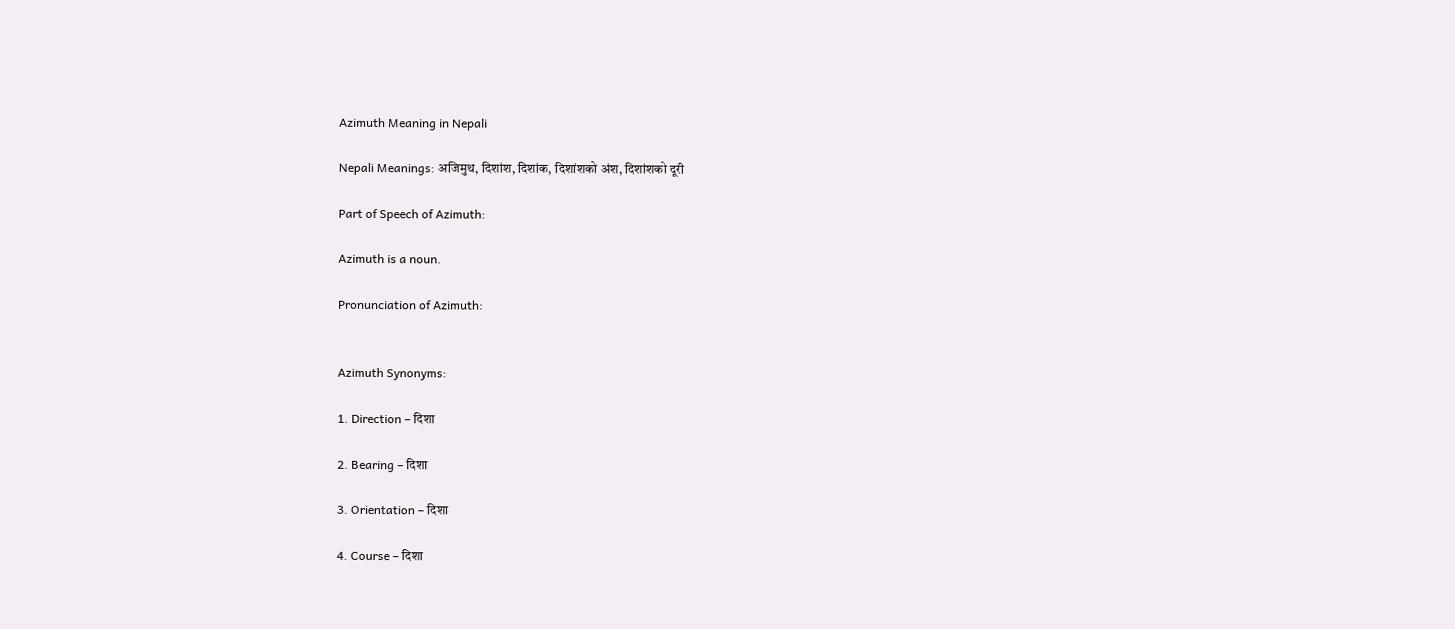Azimuth Meaning in Nepali

Nepali Meanings: अजिमुथ, दिशांश, दिशांक, दिशांशको अंश, दिशांशको दूरी

Part of Speech of Azimuth:

Azimuth is a noun.

Pronunciation of Azimuth:


Azimuth Synonyms:

1. Direction – दिशा

2. Bearing – दिशा

3. Orientation – दिशा

4. Course – दिशा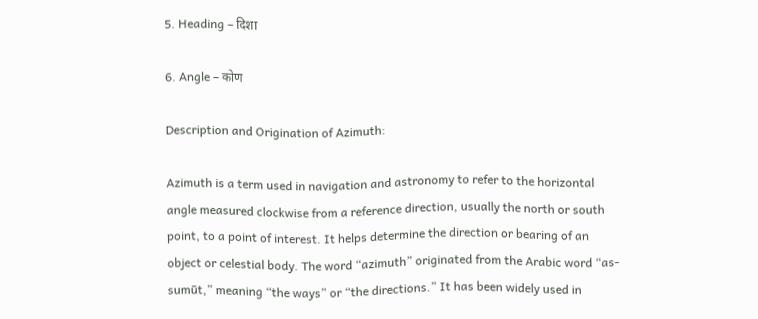5. Heading – दिशा

6. Angle – कोण

Description and Origination of Azimuth:

Azimuth is a term used in navigation and astronomy to refer to the horizontal angle measured clockwise from a reference direction, usually the north or south point, to a point of interest. It helps determine the direction or bearing of an object or celestial body. The word “azimuth” originated from the Arabic word “as-sumūt,” meaning “the ways” or “the directions.” It has been widely used in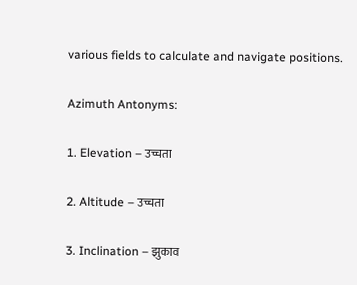various fields to calculate and navigate positions.

Azimuth Antonyms:

1. Elevation – उच्चता

2. Altitude – उच्चता

3. Inclination – झुकाव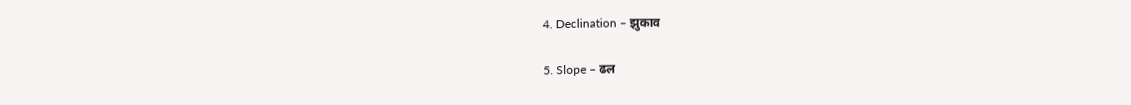4. Declination – झुकाव

5. Slope – ढल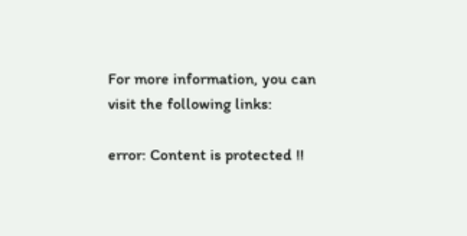For more information, you can visit the following links:

error: Content is protected !!